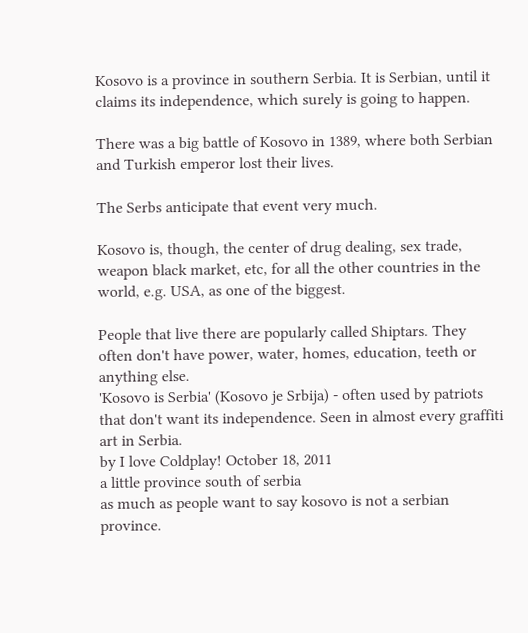Kosovo is a province in southern Serbia. It is Serbian, until it claims its independence, which surely is going to happen.

There was a big battle of Kosovo in 1389, where both Serbian and Turkish emperor lost their lives.

The Serbs anticipate that event very much.

Kosovo is, though, the center of drug dealing, sex trade, weapon black market, etc, for all the other countries in the world, e.g. USA, as one of the biggest.

People that live there are popularly called Shiptars. They often don't have power, water, homes, education, teeth or anything else.
'Kosovo is Serbia' (Kosovo je Srbija) - often used by patriots that don't want its independence. Seen in almost every graffiti art in Serbia.
by I love Coldplay! October 18, 2011
a little province south of serbia
as much as people want to say kosovo is not a serbian province.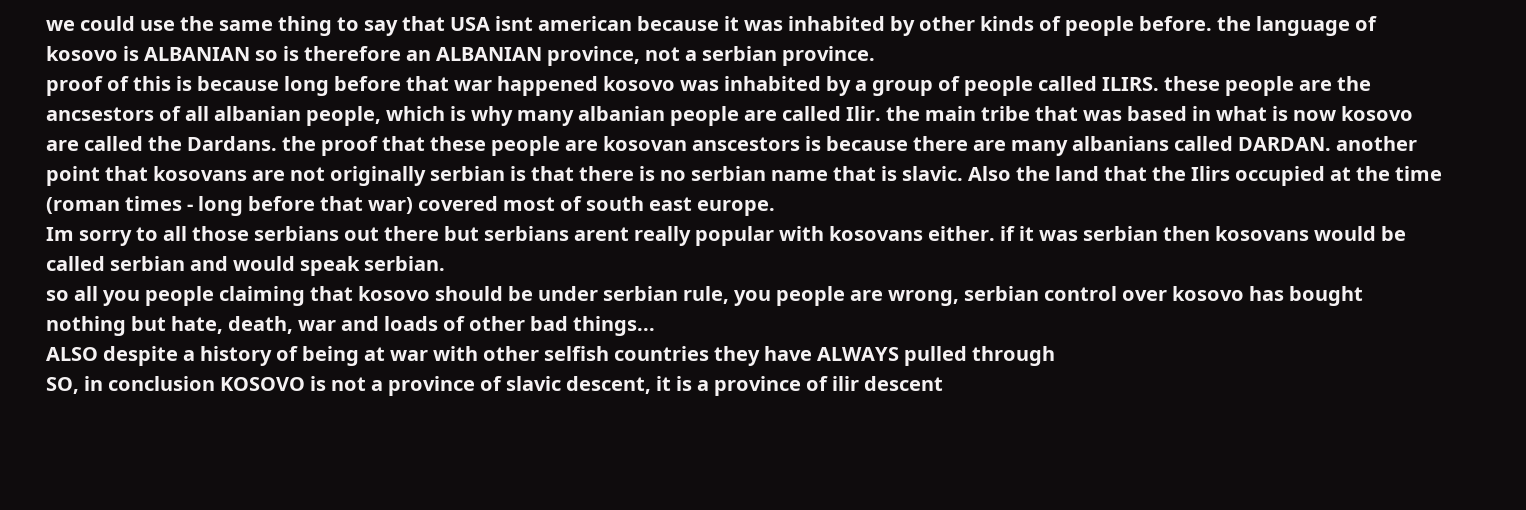we could use the same thing to say that USA isnt american because it was inhabited by other kinds of people before. the language of kosovo is ALBANIAN so is therefore an ALBANIAN province, not a serbian province.
proof of this is because long before that war happened kosovo was inhabited by a group of people called ILIRS. these people are the ancsestors of all albanian people, which is why many albanian people are called Ilir. the main tribe that was based in what is now kosovo are called the Dardans. the proof that these people are kosovan anscestors is because there are many albanians called DARDAN. another point that kosovans are not originally serbian is that there is no serbian name that is slavic. Also the land that the Ilirs occupied at the time (roman times - long before that war) covered most of south east europe.
Im sorry to all those serbians out there but serbians arent really popular with kosovans either. if it was serbian then kosovans would be called serbian and would speak serbian.
so all you people claiming that kosovo should be under serbian rule, you people are wrong, serbian control over kosovo has bought nothing but hate, death, war and loads of other bad things...
ALSO despite a history of being at war with other selfish countries they have ALWAYS pulled through
SO, in conclusion KOSOVO is not a province of slavic descent, it is a province of ilir descent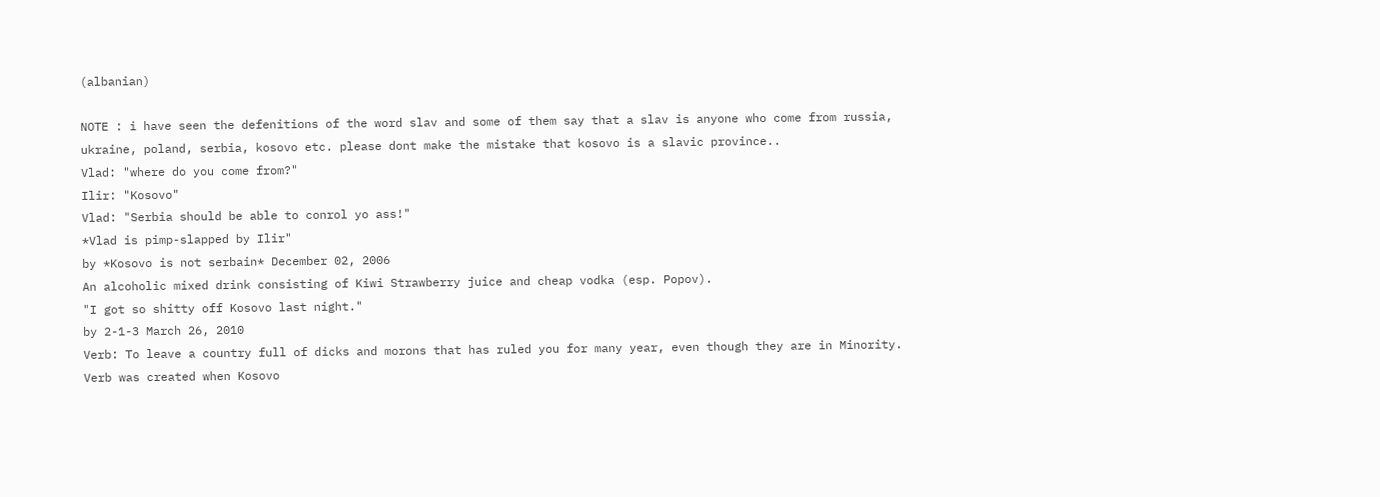(albanian)

NOTE : i have seen the defenitions of the word slav and some of them say that a slav is anyone who come from russia, ukraine, poland, serbia, kosovo etc. please dont make the mistake that kosovo is a slavic province..
Vlad: "where do you come from?"
Ilir: "Kosovo"
Vlad: "Serbia should be able to conrol yo ass!"
*Vlad is pimp-slapped by Ilir"
by *Kosovo is not serbain* December 02, 2006
An alcoholic mixed drink consisting of Kiwi Strawberry juice and cheap vodka (esp. Popov).
"I got so shitty off Kosovo last night."
by 2-1-3 March 26, 2010
Verb: To leave a country full of dicks and morons that has ruled you for many year, even though they are in Minority. Verb was created when Kosovo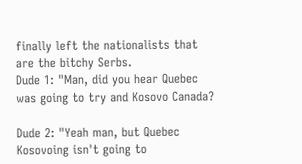finally left the nationalists that are the bitchy Serbs.
Dude 1: "Man, did you hear Quebec was going to try and Kosovo Canada?

Dude 2: "Yeah man, but Quebec Kosovoing isn't going to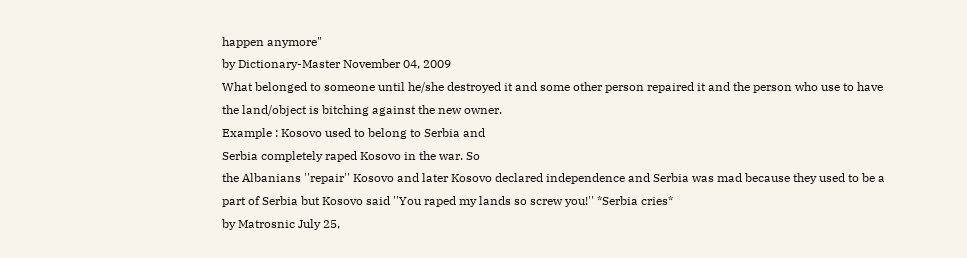happen anymore"
by Dictionary-Master November 04, 2009
What belonged to someone until he/she destroyed it and some other person repaired it and the person who use to have the land/object is bitching against the new owner.
Example : Kosovo used to belong to Serbia and
Serbia completely raped Kosovo in the war. So
the Albanians ''repair'' Kosovo and later Kosovo declared independence and Serbia was mad because they used to be a part of Serbia but Kosovo said ''You raped my lands so screw you!'' *Serbia cries*
by Matrosnic July 25,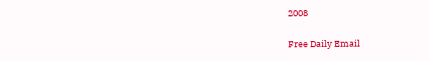2008

Free Daily Email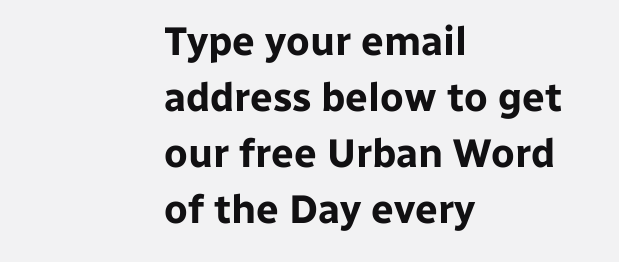Type your email address below to get our free Urban Word of the Day every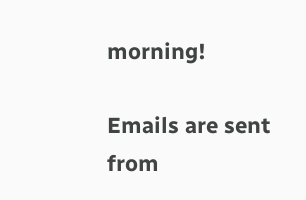morning!

Emails are sent from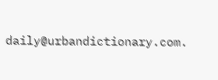daily@urbandictionary.com.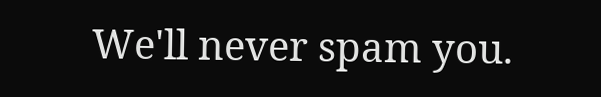We'll never spam you.